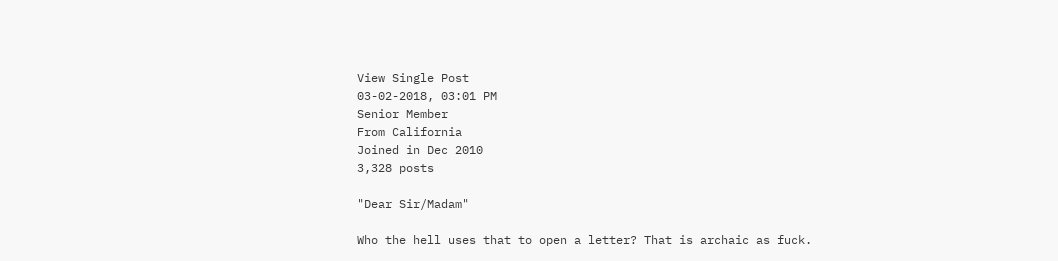View Single Post
03-02-2018, 03:01 PM
Senior Member
From California
Joined in Dec 2010
3,328 posts

"Dear Sir/Madam"

Who the hell uses that to open a letter? That is archaic as fuck.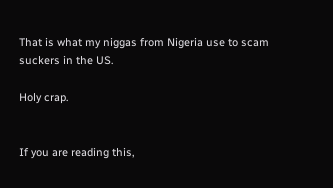That is what my niggas from Nigeria use to scam suckers in the US.

Holy crap.


If you are reading this,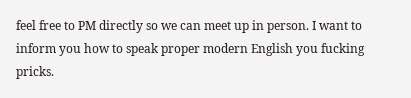feel free to PM directly so we can meet up in person. I want to inform you how to speak proper modern English you fucking pricks.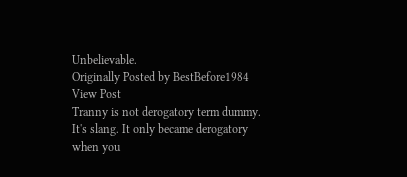Unbelievable.
Originally Posted by BestBefore1984 View Post
Tranny is not derogatory term dummy. It's slang. It only became derogatory when you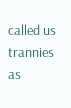called us trannies as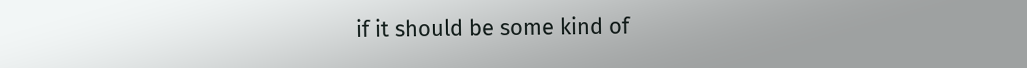if it should be some kind of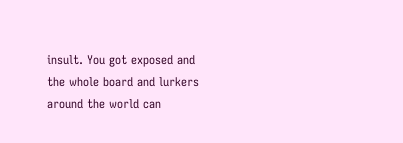insult. You got exposed and the whole board and lurkers around the world can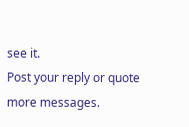see it.
Post your reply or quote more messages.